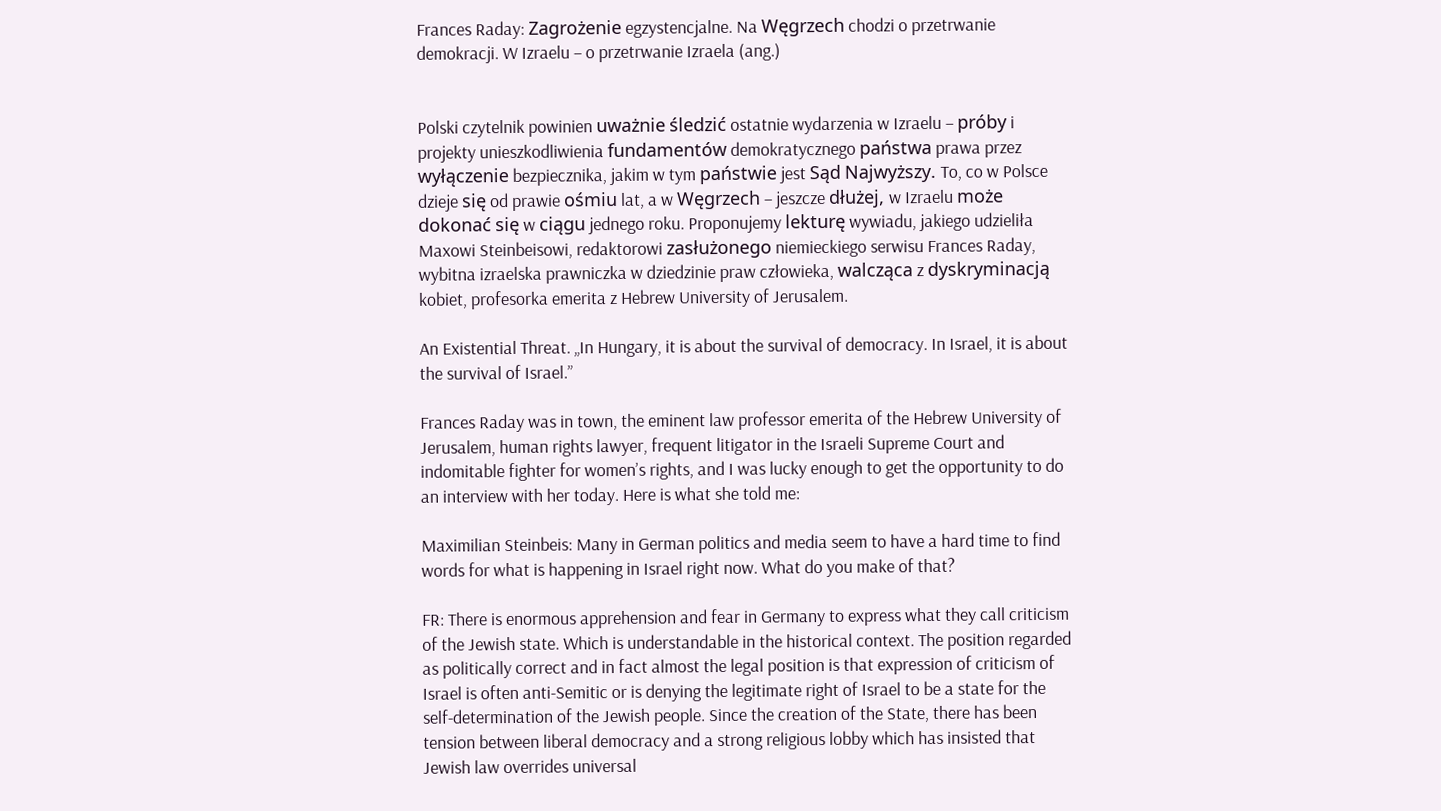Frances Raday: Zagrożenie egzystencjalne. Na Węgrzech chodzi o przetrwanie demokracji. W Izraelu – o przetrwanie Izraela (ang.)


Polski czytelnik powinien uważnie śledzić ostatnie wydarzenia w Izraelu – próby i projekty unieszkodliwienia fundamentów demokratycznego państwa prawa przez wyłączenie bezpiecznika, jakim w tym państwie jest Sąd Najwyższy. To, co w Polsce dzieje się od prawie ośmiu lat, a w Węgrzech – jeszcze dłużej, w Izraelu może dokonać się w ciągu jednego roku. Proponujemy lekturę wywiadu, jakiego udzieliła Maxowi Steinbeisowi, redaktorowi zasłużonego niemieckiego serwisu Frances Raday, wybitna izraelska prawniczka w dziedzinie praw człowieka, walcząca z dyskryminacją kobiet, profesorka emerita z Hebrew University of Jerusalem.

An Existential Threat. „In Hungary, it is about the survival of democracy. In Israel, it is about the survival of Israel.”

Frances Raday was in town, the eminent law professor emerita of the Hebrew University of Jerusalem, human rights lawyer, frequent litigator in the Israeli Supreme Court and indomitable fighter for women’s rights, and I was lucky enough to get the opportunity to do an interview with her today. Here is what she told me:

Maximilian Steinbeis: Many in German politics and media seem to have a hard time to find words for what is happening in Israel right now. What do you make of that?

FR: There is enormous apprehension and fear in Germany to express what they call criticism of the Jewish state. Which is understandable in the historical context. The position regarded as politically correct and in fact almost the legal position is that expression of criticism of Israel is often anti-Semitic or is denying the legitimate right of Israel to be a state for the self-determination of the Jewish people. Since the creation of the State, there has been tension between liberal democracy and a strong religious lobby which has insisted that Jewish law overrides universal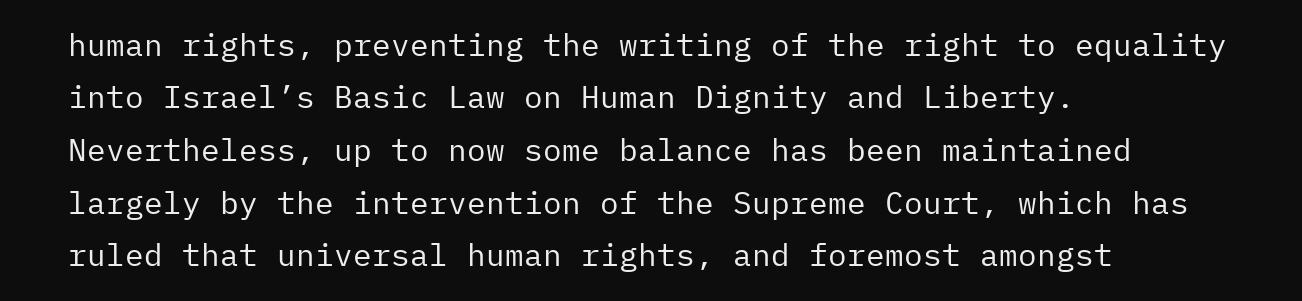human rights, preventing the writing of the right to equality into Israel’s Basic Law on Human Dignity and Liberty. Nevertheless, up to now some balance has been maintained largely by the intervention of the Supreme Court, which has ruled that universal human rights, and foremost amongst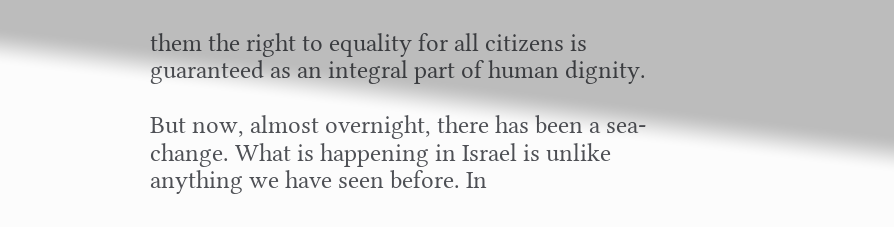them the right to equality for all citizens is guaranteed as an integral part of human dignity.

But now, almost overnight, there has been a sea-change. What is happening in Israel is unlike anything we have seen before. In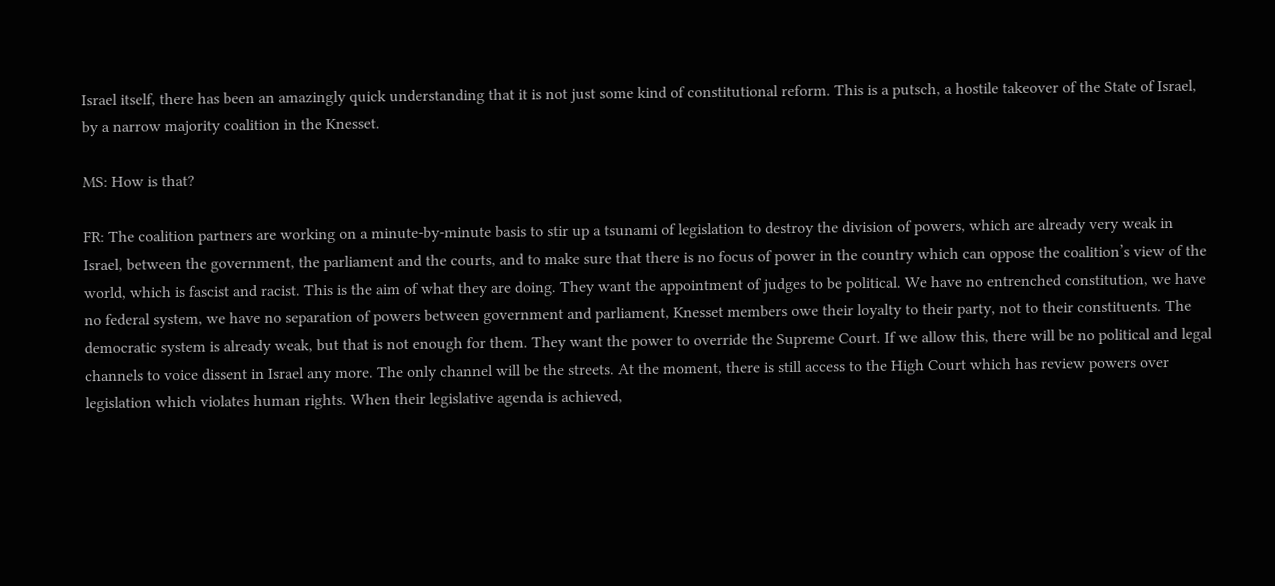Israel itself, there has been an amazingly quick understanding that it is not just some kind of constitutional reform. This is a putsch, a hostile takeover of the State of Israel, by a narrow majority coalition in the Knesset.

MS: How is that?

FR: The coalition partners are working on a minute-by-minute basis to stir up a tsunami of legislation to destroy the division of powers, which are already very weak in Israel, between the government, the parliament and the courts, and to make sure that there is no focus of power in the country which can oppose the coalition’s view of the world, which is fascist and racist. This is the aim of what they are doing. They want the appointment of judges to be political. We have no entrenched constitution, we have no federal system, we have no separation of powers between government and parliament, Knesset members owe their loyalty to their party, not to their constituents. The democratic system is already weak, but that is not enough for them. They want the power to override the Supreme Court. If we allow this, there will be no political and legal channels to voice dissent in Israel any more. The only channel will be the streets. At the moment, there is still access to the High Court which has review powers over legislation which violates human rights. When their legislative agenda is achieved,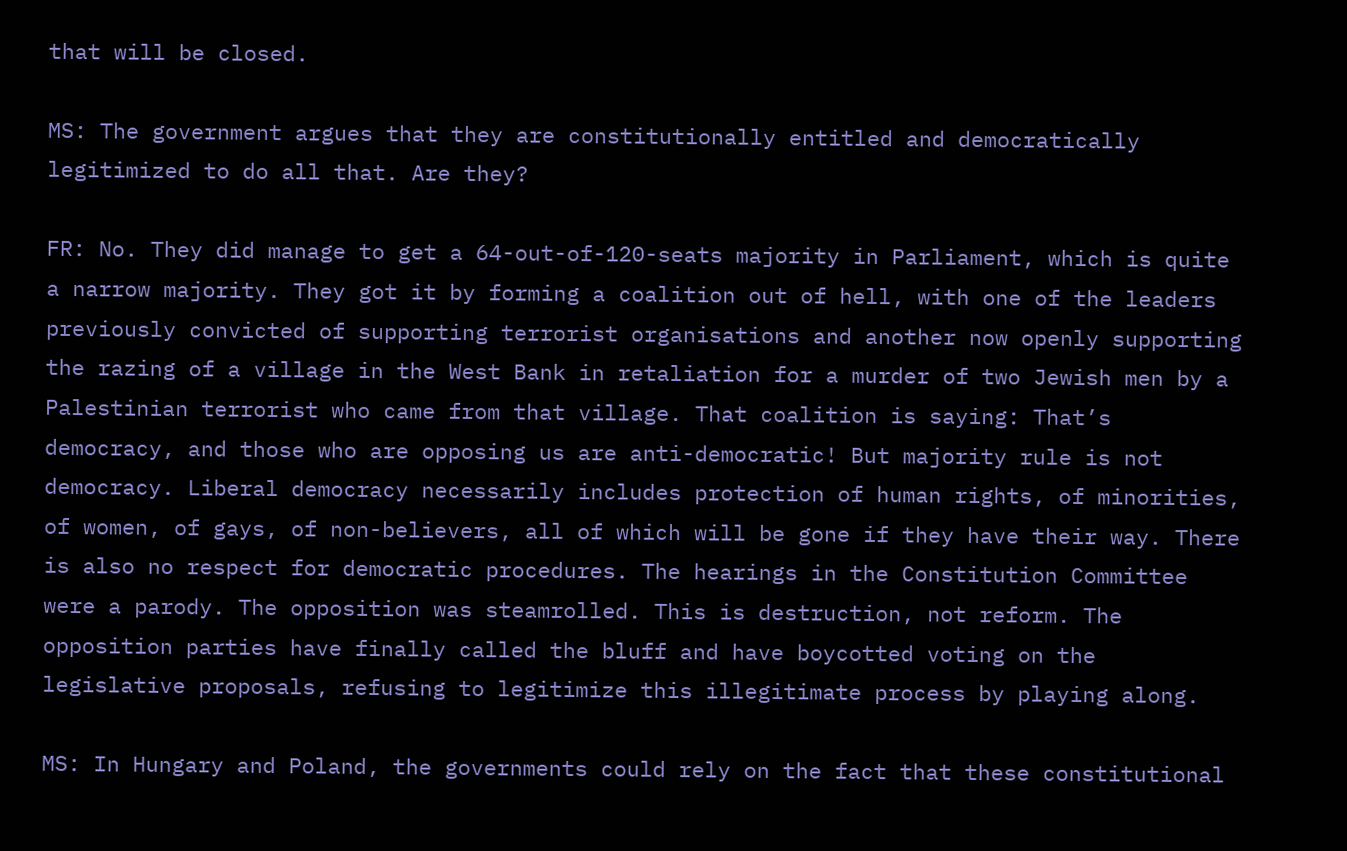that will be closed.

MS: The government argues that they are constitutionally entitled and democratically legitimized to do all that. Are they?

FR: No. They did manage to get a 64-out-of-120-seats majority in Parliament, which is quite a narrow majority. They got it by forming a coalition out of hell, with one of the leaders previously convicted of supporting terrorist organisations and another now openly supporting the razing of a village in the West Bank in retaliation for a murder of two Jewish men by a Palestinian terrorist who came from that village. That coalition is saying: That’s democracy, and those who are opposing us are anti-democratic! But majority rule is not democracy. Liberal democracy necessarily includes protection of human rights, of minorities, of women, of gays, of non-believers, all of which will be gone if they have their way. There is also no respect for democratic procedures. The hearings in the Constitution Committee were a parody. The opposition was steamrolled. This is destruction, not reform. The opposition parties have finally called the bluff and have boycotted voting on the legislative proposals, refusing to legitimize this illegitimate process by playing along.

MS: In Hungary and Poland, the governments could rely on the fact that these constitutional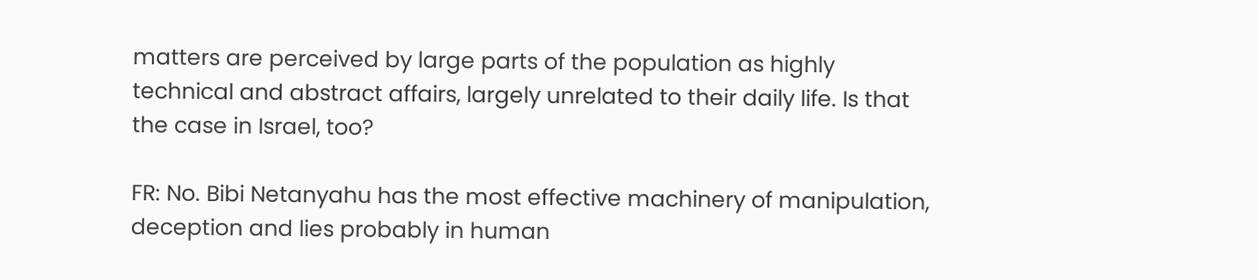matters are perceived by large parts of the population as highly technical and abstract affairs, largely unrelated to their daily life. Is that the case in Israel, too?

FR: No. Bibi Netanyahu has the most effective machinery of manipulation, deception and lies probably in human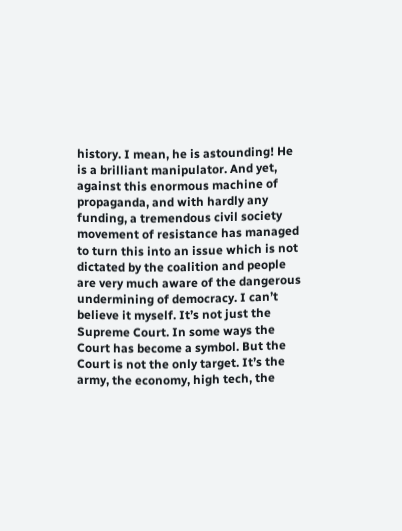history. I mean, he is astounding! He is a brilliant manipulator. And yet, against this enormous machine of propaganda, and with hardly any funding, a tremendous civil society movement of resistance has managed to turn this into an issue which is not dictated by the coalition and people are very much aware of the dangerous undermining of democracy. I can’t believe it myself. It’s not just the Supreme Court. In some ways the Court has become a symbol. But the Court is not the only target. It’s the army, the economy, high tech, the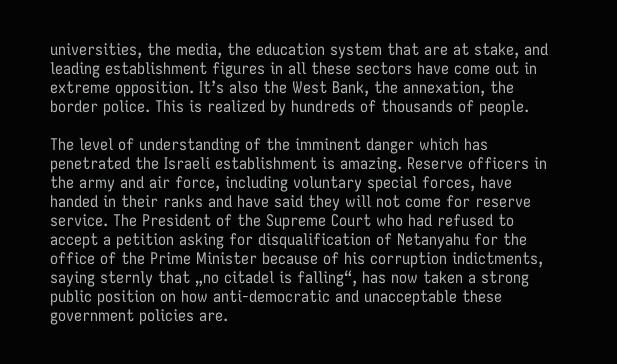universities, the media, the education system that are at stake, and leading establishment figures in all these sectors have come out in extreme opposition. It’s also the West Bank, the annexation, the border police. This is realized by hundreds of thousands of people.

The level of understanding of the imminent danger which has penetrated the Israeli establishment is amazing. Reserve officers in the army and air force, including voluntary special forces, have handed in their ranks and have said they will not come for reserve service. The President of the Supreme Court who had refused to accept a petition asking for disqualification of Netanyahu for the office of the Prime Minister because of his corruption indictments, saying sternly that „no citadel is falling“, has now taken a strong public position on how anti-democratic and unacceptable these government policies are.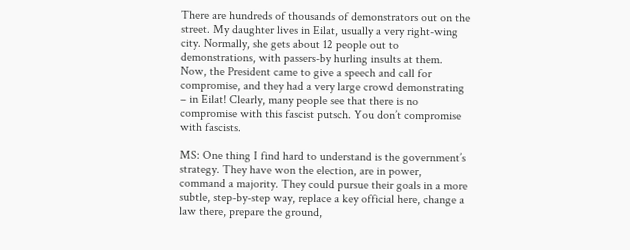There are hundreds of thousands of demonstrators out on the street. My daughter lives in Eilat, usually a very right-wing city. Normally, she gets about 12 people out to demonstrations, with passers-by hurling insults at them. Now, the President came to give a speech and call for compromise, and they had a very large crowd demonstrating – in Eilat! Clearly, many people see that there is no compromise with this fascist putsch. You don’t compromise with fascists.

MS: One thing I find hard to understand is the government’s strategy. They have won the election, are in power, command a majority. They could pursue their goals in a more subtle, step-by-step way, replace a key official here, change a law there, prepare the ground,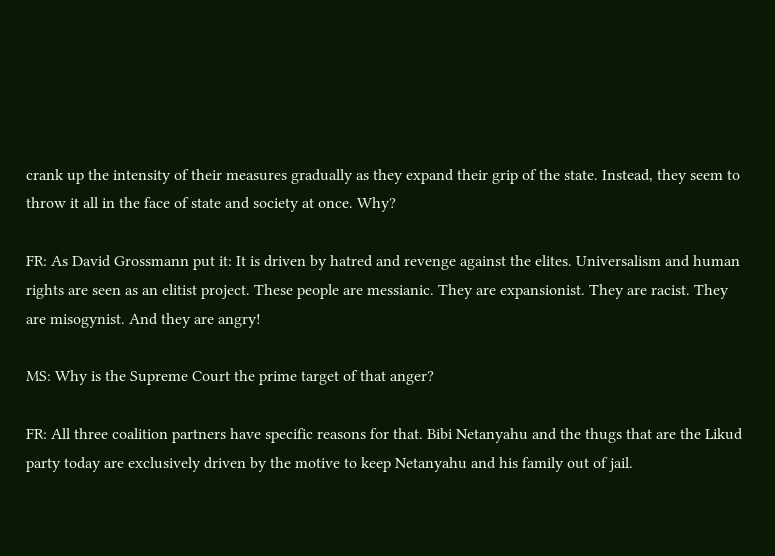crank up the intensity of their measures gradually as they expand their grip of the state. Instead, they seem to throw it all in the face of state and society at once. Why?

FR: As David Grossmann put it: It is driven by hatred and revenge against the elites. Universalism and human rights are seen as an elitist project. These people are messianic. They are expansionist. They are racist. They are misogynist. And they are angry!

MS: Why is the Supreme Court the prime target of that anger?

FR: All three coalition partners have specific reasons for that. Bibi Netanyahu and the thugs that are the Likud party today are exclusively driven by the motive to keep Netanyahu and his family out of jail.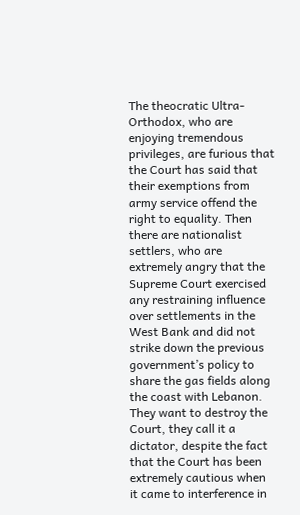The theocratic Ultra-Orthodox, who are enjoying tremendous privileges, are furious that the Court has said that their exemptions from army service offend the right to equality. Then there are nationalist settlers, who are extremely angry that the Supreme Court exercised any restraining influence over settlements in the West Bank and did not strike down the previous government’s policy to share the gas fields along the coast with Lebanon. They want to destroy the Court, they call it a dictator, despite the fact that the Court has been extremely cautious when it came to interference in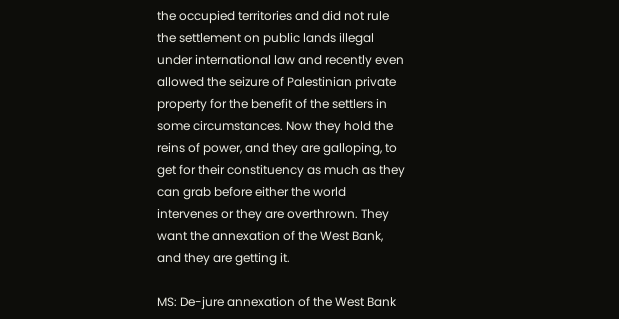the occupied territories and did not rule the settlement on public lands illegal under international law and recently even allowed the seizure of Palestinian private property for the benefit of the settlers in some circumstances. Now they hold the reins of power, and they are galloping, to get for their constituency as much as they can grab before either the world intervenes or they are overthrown. They want the annexation of the West Bank, and they are getting it.

MS: De-jure annexation of the West Bank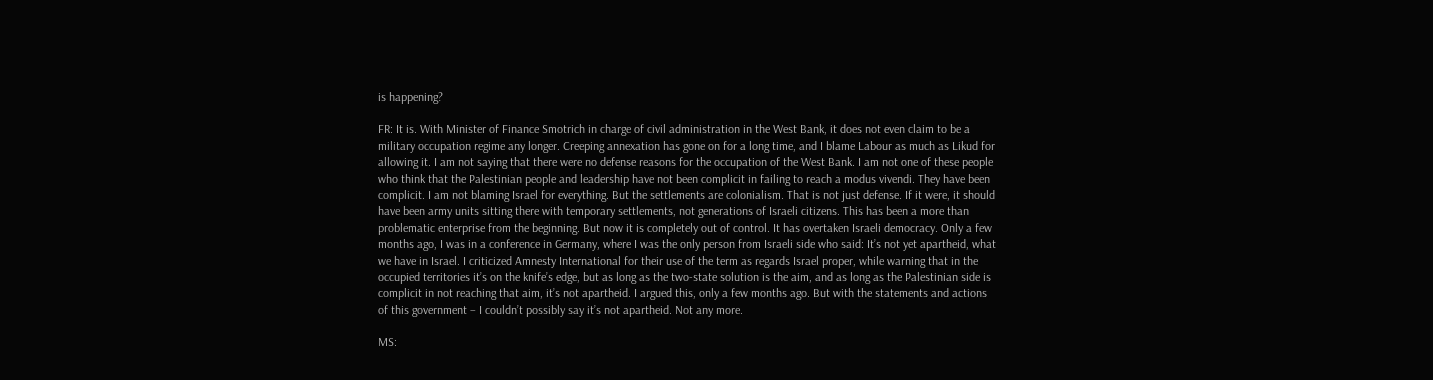is happening?

FR: It is. With Minister of Finance Smotrich in charge of civil administration in the West Bank, it does not even claim to be a military occupation regime any longer. Creeping annexation has gone on for a long time, and I blame Labour as much as Likud for allowing it. I am not saying that there were no defense reasons for the occupation of the West Bank. I am not one of these people who think that the Palestinian people and leadership have not been complicit in failing to reach a modus vivendi. They have been complicit. I am not blaming Israel for everything. But the settlements are colonialism. That is not just defense. If it were, it should have been army units sitting there with temporary settlements, not generations of Israeli citizens. This has been a more than problematic enterprise from the beginning. But now it is completely out of control. It has overtaken Israeli democracy. Only a few months ago, I was in a conference in Germany, where I was the only person from Israeli side who said: It’s not yet apartheid, what we have in Israel. I criticized Amnesty International for their use of the term as regards Israel proper, while warning that in the occupied territories it’s on the knife’s edge, but as long as the two-state solution is the aim, and as long as the Palestinian side is complicit in not reaching that aim, it’s not apartheid. I argued this, only a few months ago. But with the statements and actions of this government – I couldn’t possibly say it’s not apartheid. Not any more.

MS: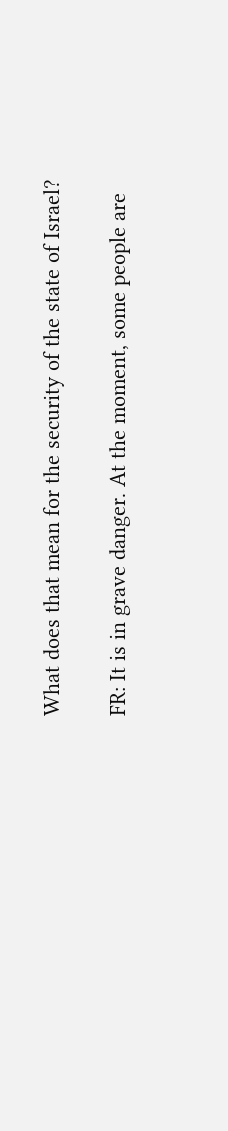What does that mean for the security of the state of Israel?

FR: It is in grave danger. At the moment, some people are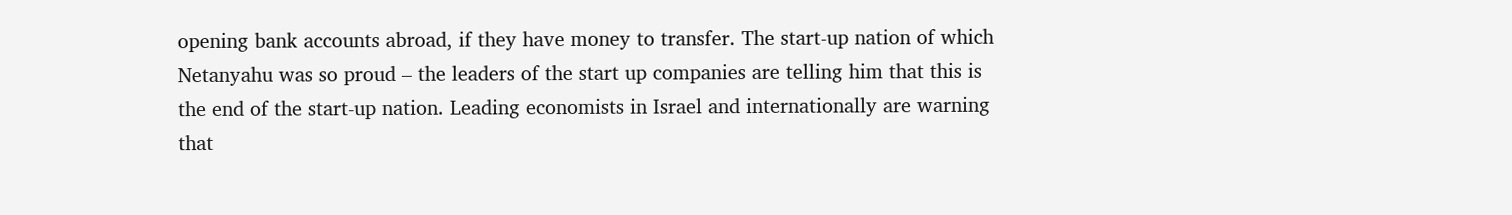opening bank accounts abroad, if they have money to transfer. The start-up nation of which Netanyahu was so proud – the leaders of the start up companies are telling him that this is the end of the start-up nation. Leading economists in Israel and internationally are warning that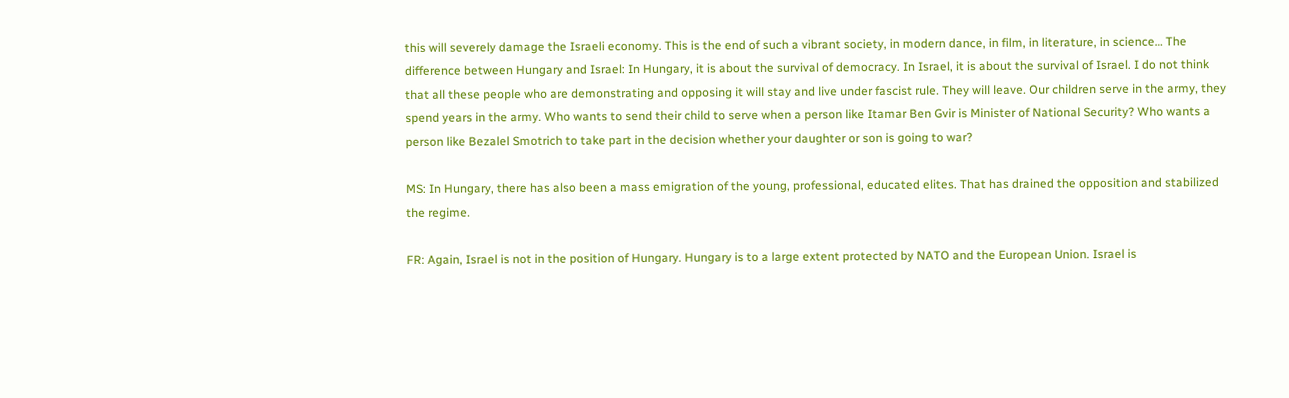this will severely damage the Israeli economy. This is the end of such a vibrant society, in modern dance, in film, in literature, in science… The difference between Hungary and Israel: In Hungary, it is about the survival of democracy. In Israel, it is about the survival of Israel. I do not think that all these people who are demonstrating and opposing it will stay and live under fascist rule. They will leave. Our children serve in the army, they spend years in the army. Who wants to send their child to serve when a person like Itamar Ben Gvir is Minister of National Security? Who wants a person like Bezalel Smotrich to take part in the decision whether your daughter or son is going to war?

MS: In Hungary, there has also been a mass emigration of the young, professional, educated elites. That has drained the opposition and stabilized the regime.

FR: Again, Israel is not in the position of Hungary. Hungary is to a large extent protected by NATO and the European Union. Israel is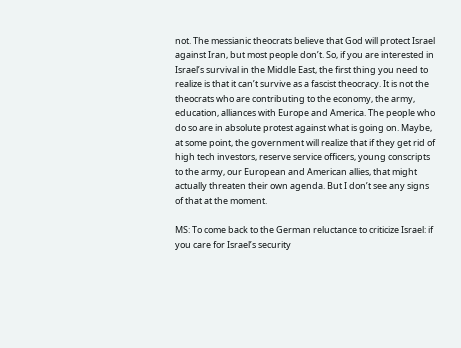not. The messianic theocrats believe that God will protect Israel against Iran, but most people don’t. So, if you are interested in Israel’s survival in the Middle East, the first thing you need to realize is that it can’t survive as a fascist theocracy. It is not the theocrats who are contributing to the economy, the army, education, alliances with Europe and America. The people who do so are in absolute protest against what is going on. Maybe, at some point, the government will realize that if they get rid of high tech investors, reserve service officers, young conscripts to the army, our European and American allies, that might actually threaten their own agenda. But I don’t see any signs of that at the moment.

MS: To come back to the German reluctance to criticize Israel: if you care for Israel’s security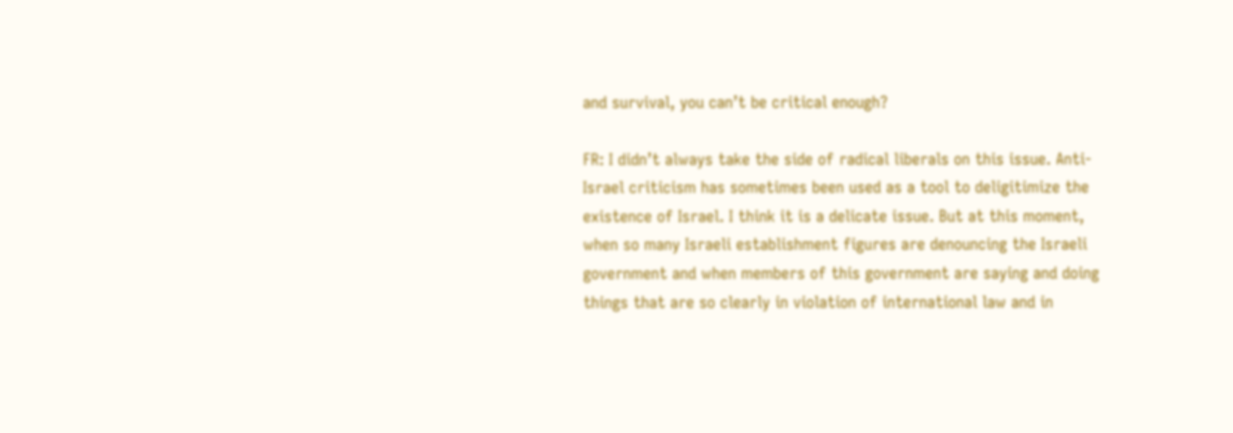and survival, you can’t be critical enough?

FR: I didn’t always take the side of radical liberals on this issue. Anti-Israel criticism has sometimes been used as a tool to deligitimize the existence of Israel. I think it is a delicate issue. But at this moment, when so many Israeli establishment figures are denouncing the Israeli government and when members of this government are saying and doing things that are so clearly in violation of international law and in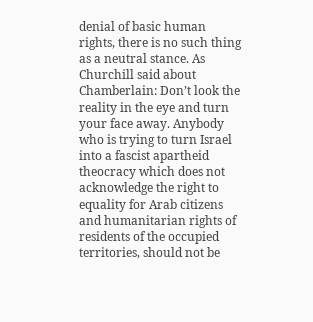denial of basic human rights, there is no such thing as a neutral stance. As Churchill said about Chamberlain: Don’t look the reality in the eye and turn your face away. Anybody who is trying to turn Israel into a fascist apartheid theocracy which does not acknowledge the right to equality for Arab citizens and humanitarian rights of residents of the occupied territories, should not be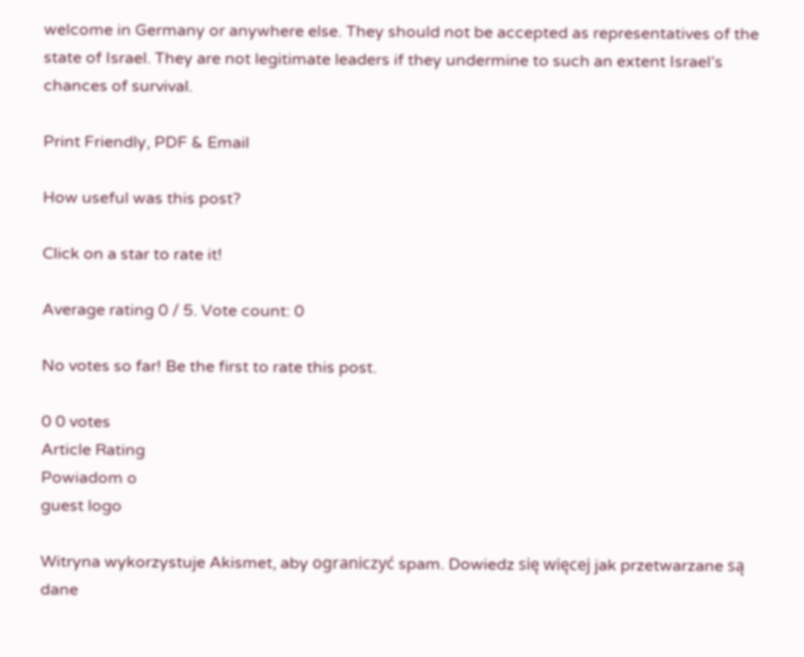welcome in Germany or anywhere else. They should not be accepted as representatives of the state of Israel. They are not legitimate leaders if they undermine to such an extent Israel’s chances of survival.

Print Friendly, PDF & Email

How useful was this post?

Click on a star to rate it!

Average rating 0 / 5. Vote count: 0

No votes so far! Be the first to rate this post.

0 0 votes
Article Rating
Powiadom o
guest logo

Witryna wykorzystuje Akismet, aby ograniczyć spam. Dowiedz się więcej jak przetwarzane są dane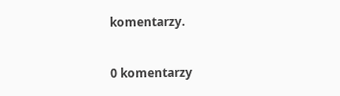komentarzy.

0 komentarzy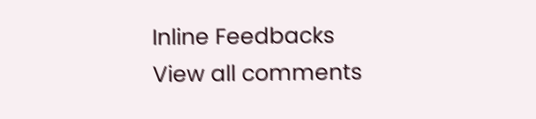Inline Feedbacks
View all comments